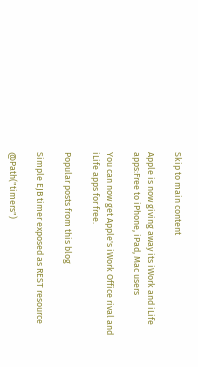Skip to main content

Apple is now giving away its iWork and iLife apps:Free to iPhone, iPad, Mac users

You can now get Apple's iWork Office rival and iLife apps for free.

Popular posts from this blog

Simple EJB timer exposed as REST resource

@Path("timers")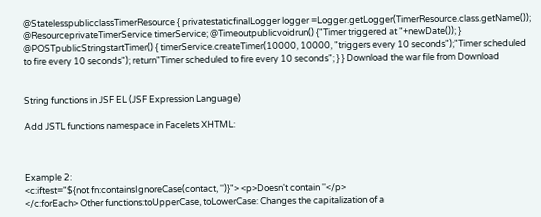@StatelesspublicclassTimerResource { privatestaticfinalLogger logger =Logger.getLogger(TimerResource.class.getName()); @ResourceprivateTimerService timerService; @Timeoutpublicvoidrun() {"Timer triggered at "+newDate()); } @POSTpublicStringstartTimer() { timerService.createTimer(10000, 10000, "triggers every 10 seconds");"Timer scheduled to fire every 10 seconds"); return"Timer scheduled to fire every 10 seconds"; } } Download the war file from Download


String functions in JSF EL (JSF Expression Language)

Add JSTL functions namespace in Facelets XHTML:



Example 2:
<c:iftest="${not fn:containsIgnoreCase(contact, '')}"> <p>Doesn't contain ''</p>
</c:forEach> Other functions:toUpperCase, toLowerCase: Changes the capitalization of a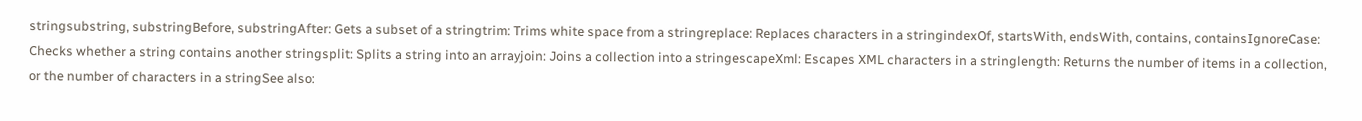stringsubstring, substringBefore, substringAfter: Gets a subset of a stringtrim: Trims white space from a stringreplace: Replaces characters in a stringindexOf, startsWith, endsWith, contains, containsIgnoreCase: Checks whether a string contains another stringsplit: Splits a string into an arrayjoin: Joins a collection into a stringescapeXml: Escapes XML characters in a stringlength: Returns the number of items in a collection, or the number of characters in a stringSee also: